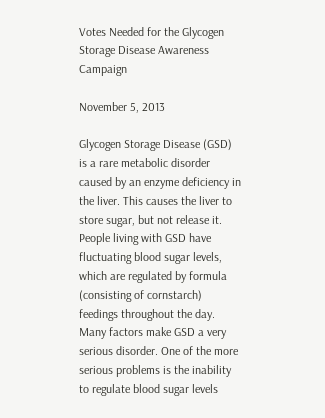Votes Needed for the Glycogen Storage Disease Awareness Campaign

November 5, 2013

Glycogen Storage Disease (GSD) is a rare metabolic disorder caused by an enzyme deficiency in the liver. This causes the liver to store sugar, but not release it. People living with GSD have fluctuating blood sugar levels, which are regulated by formula (consisting of cornstarch) feedings throughout the day. Many factors make GSD a very serious disorder. One of the more serious problems is the inability to regulate blood sugar levels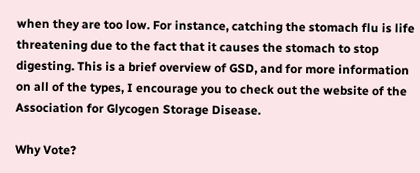when they are too low. For instance, catching the stomach flu is life threatening due to the fact that it causes the stomach to stop digesting. This is a brief overview of GSD, and for more information on all of the types, I encourage you to check out the website of the Association for Glycogen Storage Disease.

Why Vote?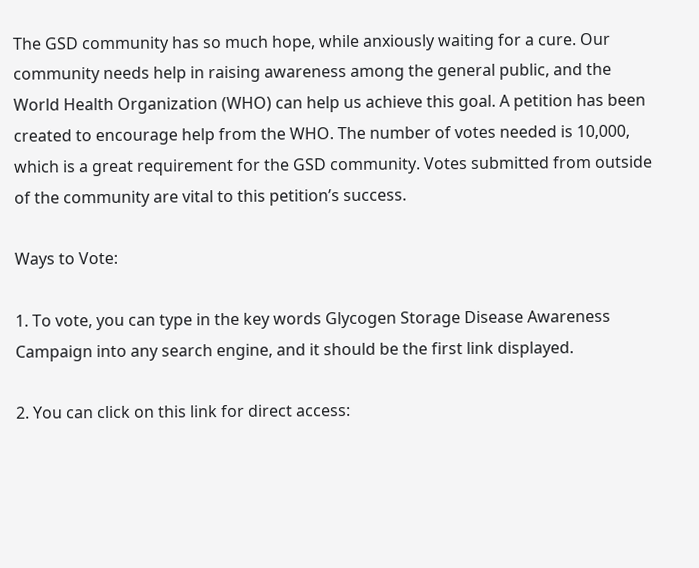The GSD community has so much hope, while anxiously waiting for a cure. Our community needs help in raising awareness among the general public, and the World Health Organization (WHO) can help us achieve this goal. A petition has been created to encourage help from the WHO. The number of votes needed is 10,000, which is a great requirement for the GSD community. Votes submitted from outside of the community are vital to this petition’s success.

Ways to Vote:

1. To vote, you can type in the key words Glycogen Storage Disease Awareness Campaign into any search engine, and it should be the first link displayed.

2. You can click on this link for direct access: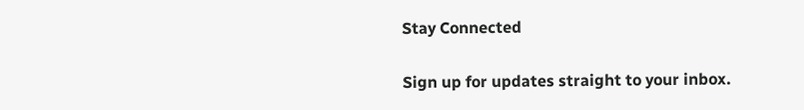Stay Connected

Sign up for updates straight to your inbox.